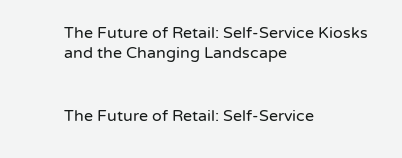The Future of Retail: Self-Service Kiosks and the Changing Landscape


The Future of Retail: Self-Service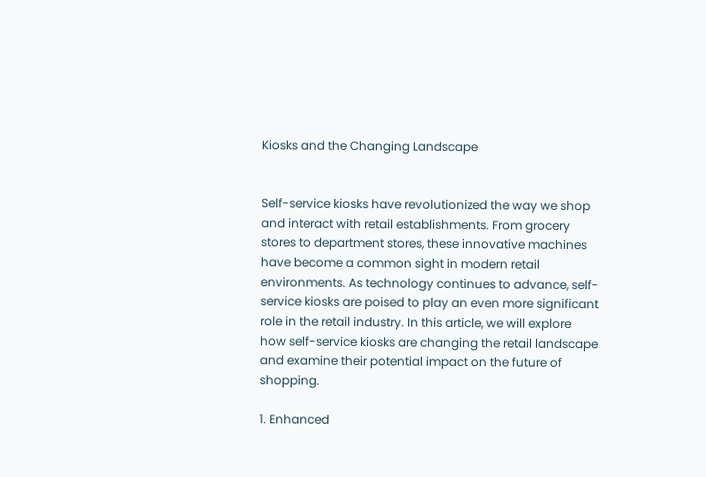Kiosks and the Changing Landscape


Self-service kiosks have revolutionized the way we shop and interact with retail establishments. From grocery stores to department stores, these innovative machines have become a common sight in modern retail environments. As technology continues to advance, self-service kiosks are poised to play an even more significant role in the retail industry. In this article, we will explore how self-service kiosks are changing the retail landscape and examine their potential impact on the future of shopping.

1. Enhanced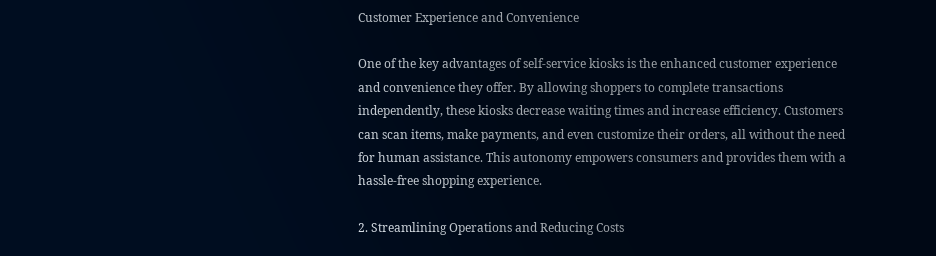Customer Experience and Convenience

One of the key advantages of self-service kiosks is the enhanced customer experience and convenience they offer. By allowing shoppers to complete transactions independently, these kiosks decrease waiting times and increase efficiency. Customers can scan items, make payments, and even customize their orders, all without the need for human assistance. This autonomy empowers consumers and provides them with a hassle-free shopping experience.

2. Streamlining Operations and Reducing Costs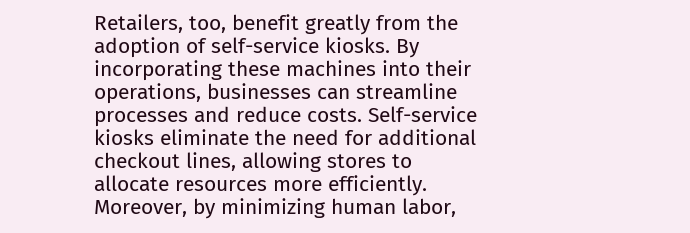Retailers, too, benefit greatly from the adoption of self-service kiosks. By incorporating these machines into their operations, businesses can streamline processes and reduce costs. Self-service kiosks eliminate the need for additional checkout lines, allowing stores to allocate resources more efficiently. Moreover, by minimizing human labor,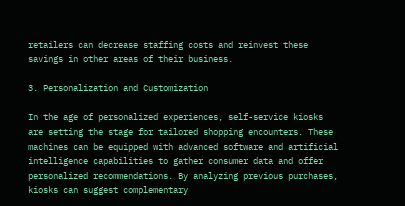retailers can decrease staffing costs and reinvest these savings in other areas of their business.

3. Personalization and Customization

In the age of personalized experiences, self-service kiosks are setting the stage for tailored shopping encounters. These machines can be equipped with advanced software and artificial intelligence capabilities to gather consumer data and offer personalized recommendations. By analyzing previous purchases, kiosks can suggest complementary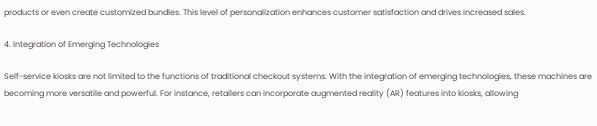products or even create customized bundles. This level of personalization enhances customer satisfaction and drives increased sales.

4. Integration of Emerging Technologies

Self-service kiosks are not limited to the functions of traditional checkout systems. With the integration of emerging technologies, these machines are becoming more versatile and powerful. For instance, retailers can incorporate augmented reality (AR) features into kiosks, allowing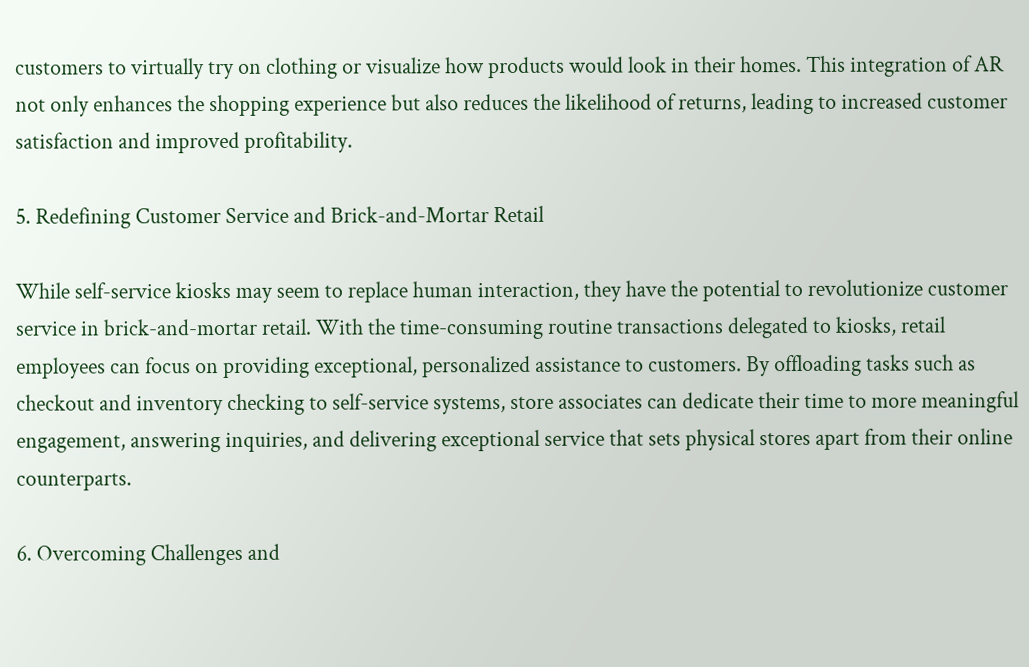customers to virtually try on clothing or visualize how products would look in their homes. This integration of AR not only enhances the shopping experience but also reduces the likelihood of returns, leading to increased customer satisfaction and improved profitability.

5. Redefining Customer Service and Brick-and-Mortar Retail

While self-service kiosks may seem to replace human interaction, they have the potential to revolutionize customer service in brick-and-mortar retail. With the time-consuming routine transactions delegated to kiosks, retail employees can focus on providing exceptional, personalized assistance to customers. By offloading tasks such as checkout and inventory checking to self-service systems, store associates can dedicate their time to more meaningful engagement, answering inquiries, and delivering exceptional service that sets physical stores apart from their online counterparts.

6. Overcoming Challenges and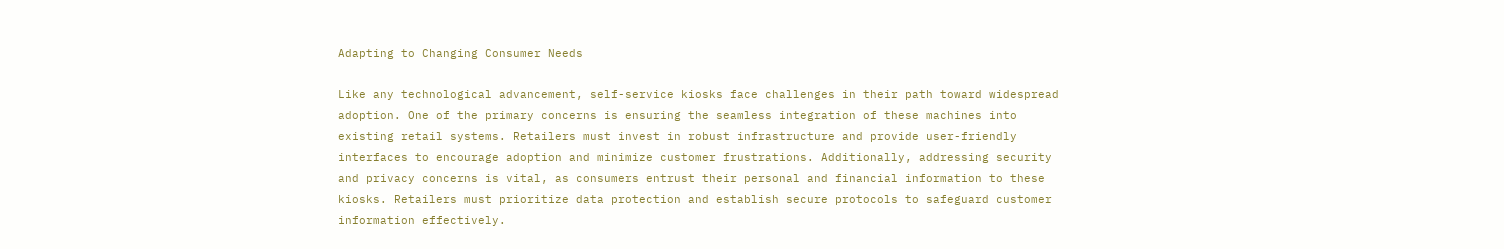Adapting to Changing Consumer Needs

Like any technological advancement, self-service kiosks face challenges in their path toward widespread adoption. One of the primary concerns is ensuring the seamless integration of these machines into existing retail systems. Retailers must invest in robust infrastructure and provide user-friendly interfaces to encourage adoption and minimize customer frustrations. Additionally, addressing security and privacy concerns is vital, as consumers entrust their personal and financial information to these kiosks. Retailers must prioritize data protection and establish secure protocols to safeguard customer information effectively.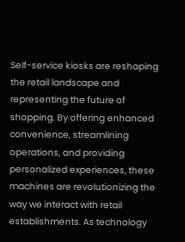Self-service kiosks are reshaping the retail landscape and representing the future of shopping. By offering enhanced convenience, streamlining operations, and providing personalized experiences, these machines are revolutionizing the way we interact with retail establishments. As technology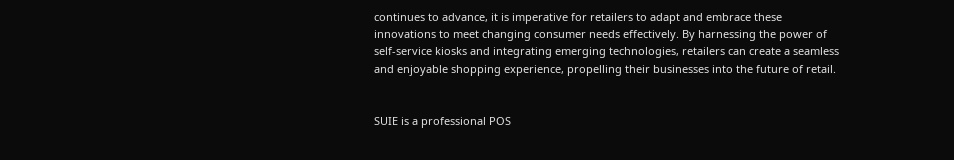continues to advance, it is imperative for retailers to adapt and embrace these innovations to meet changing consumer needs effectively. By harnessing the power of self-service kiosks and integrating emerging technologies, retailers can create a seamless and enjoyable shopping experience, propelling their businesses into the future of retail.


SUIE is a professional POS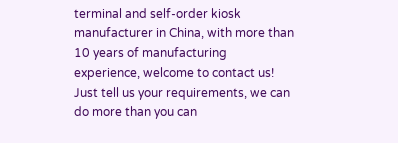terminal and self-order kiosk manufacturer in China, with more than 10 years of manufacturing experience, welcome to contact us!
Just tell us your requirements, we can do more than you can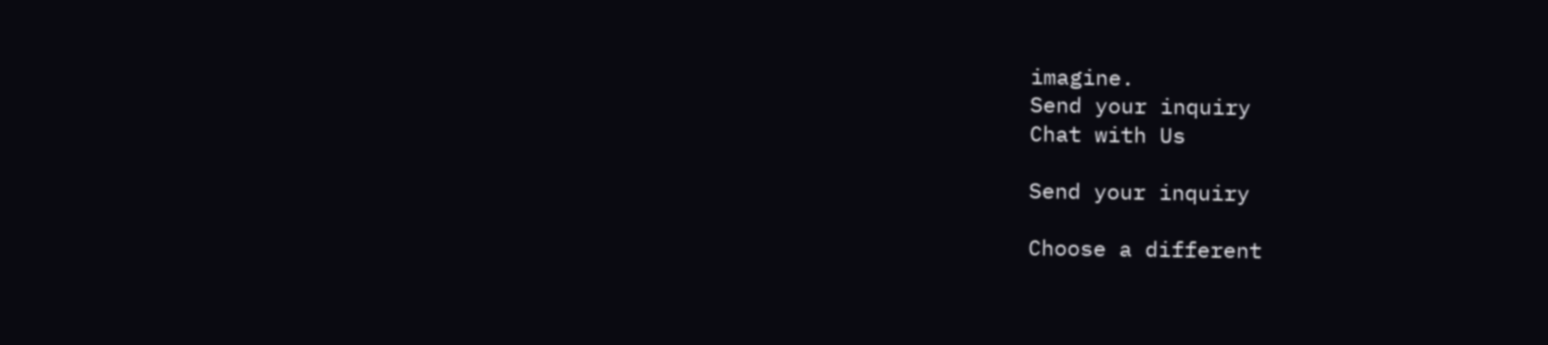imagine.
Send your inquiry
Chat with Us

Send your inquiry

Choose a different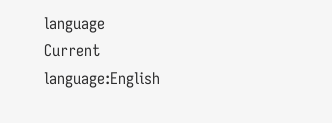language
Current language:English